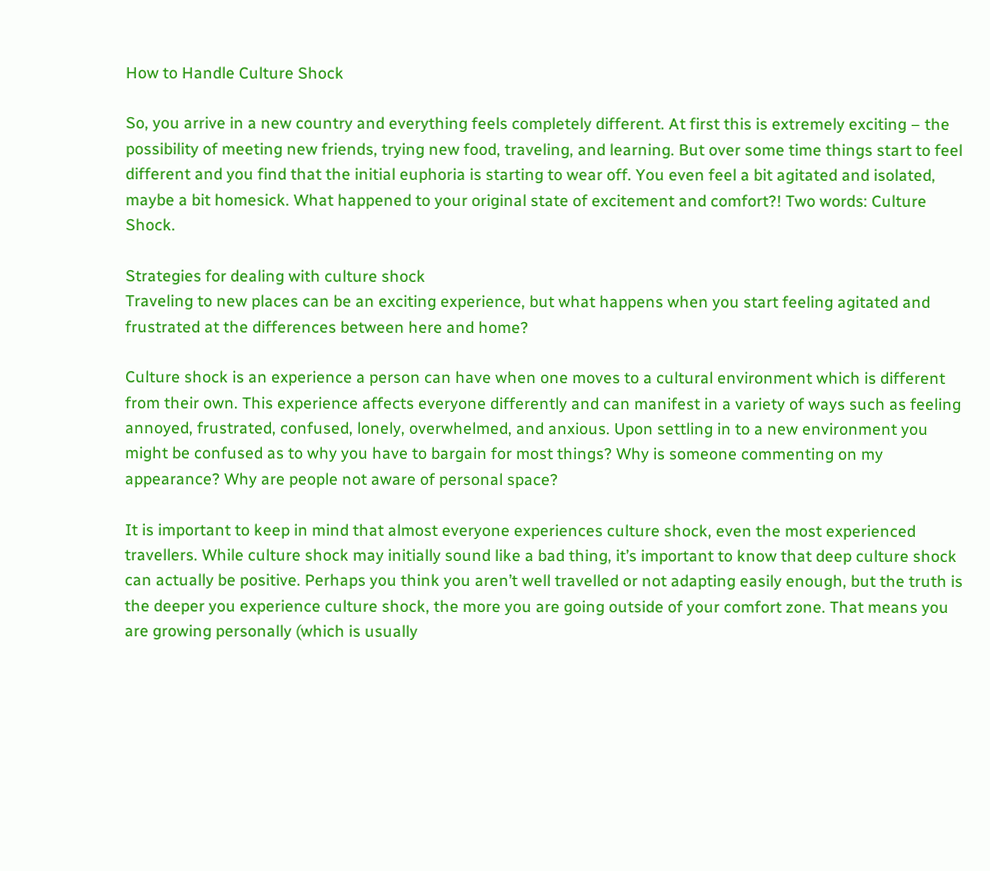How to Handle Culture Shock

So, you arrive in a new country and everything feels completely different. At first this is extremely exciting – the possibility of meeting new friends, trying new food, traveling, and learning. But over some time things start to feel different and you find that the initial euphoria is starting to wear off. You even feel a bit agitated and isolated, maybe a bit homesick. What happened to your original state of excitement and comfort?! Two words: Culture Shock.

Strategies for dealing with culture shock
Traveling to new places can be an exciting experience, but what happens when you start feeling agitated and frustrated at the differences between here and home?

Culture shock is an experience a person can have when one moves to a cultural environment which is different from their own. This experience affects everyone differently and can manifest in a variety of ways such as feeling annoyed, frustrated, confused, lonely, overwhelmed, and anxious. Upon settling in to a new environment you might be confused as to why you have to bargain for most things? Why is someone commenting on my appearance? Why are people not aware of personal space?

It is important to keep in mind that almost everyone experiences culture shock, even the most experienced travellers. While culture shock may initially sound like a bad thing, it’s important to know that deep culture shock can actually be positive. Perhaps you think you aren’t well travelled or not adapting easily enough, but the truth is the deeper you experience culture shock, the more you are going outside of your comfort zone. That means you are growing personally (which is usually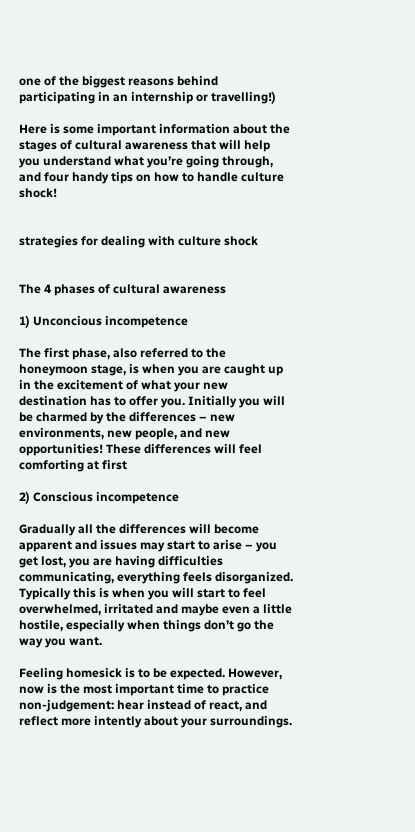one of the biggest reasons behind participating in an internship or travelling!)

Here is some important information about the stages of cultural awareness that will help you understand what you’re going through, and four handy tips on how to handle culture shock!


strategies for dealing with culture shock


The 4 phases of cultural awareness

1) Unconcious incompetence

The first phase, also referred to the honeymoon stage, is when you are caught up in the excitement of what your new destination has to offer you. Initially you will be charmed by the differences – new environments, new people, and new opportunities! These differences will feel comforting at first

2) Conscious incompetence

Gradually all the differences will become apparent and issues may start to arise – you get lost, you are having difficulties communicating, everything feels disorganized. Typically this is when you will start to feel overwhelmed, irritated and maybe even a little hostile, especially when things don’t go the way you want.

Feeling homesick is to be expected. However, now is the most important time to practice non-judgement: hear instead of react, and reflect more intently about your surroundings.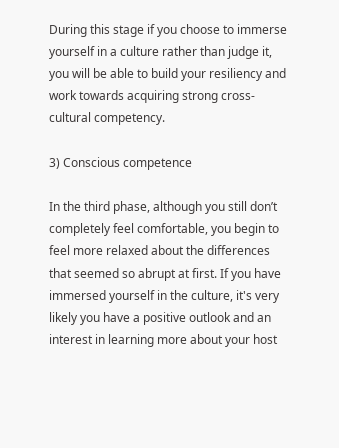During this stage if you choose to immerse yourself in a culture rather than judge it, you will be able to build your resiliency and work towards acquiring strong cross-cultural competency.

3) Conscious competence

In the third phase, although you still don’t completely feel comfortable, you begin to feel more relaxed about the differences that seemed so abrupt at first. If you have immersed yourself in the culture, it's very likely you have a positive outlook and an interest in learning more about your host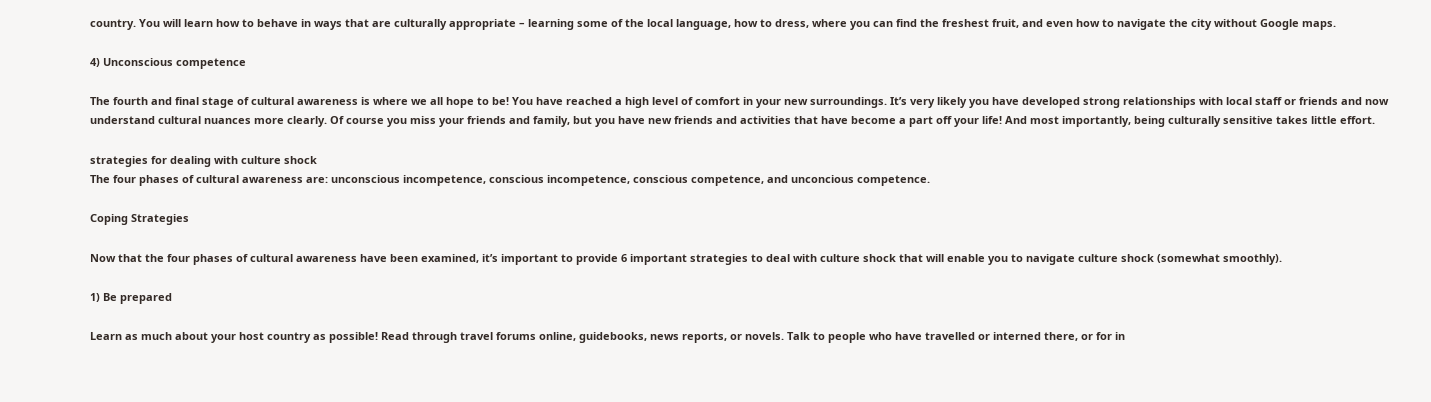country. You will learn how to behave in ways that are culturally appropriate – learning some of the local language, how to dress, where you can find the freshest fruit, and even how to navigate the city without Google maps.

4) Unconscious competence

The fourth and final stage of cultural awareness is where we all hope to be! You have reached a high level of comfort in your new surroundings. It’s very likely you have developed strong relationships with local staff or friends and now understand cultural nuances more clearly. Of course you miss your friends and family, but you have new friends and activities that have become a part off your life! And most importantly, being culturally sensitive takes little effort.

strategies for dealing with culture shock
The four phases of cultural awareness are: unconscious incompetence, conscious incompetence, conscious competence, and unconcious competence.

Coping Strategies

Now that the four phases of cultural awareness have been examined, it’s important to provide 6 important strategies to deal with culture shock that will enable you to navigate culture shock (somewhat smoothly).

1) Be prepared

Learn as much about your host country as possible! Read through travel forums online, guidebooks, news reports, or novels. Talk to people who have travelled or interned there, or for in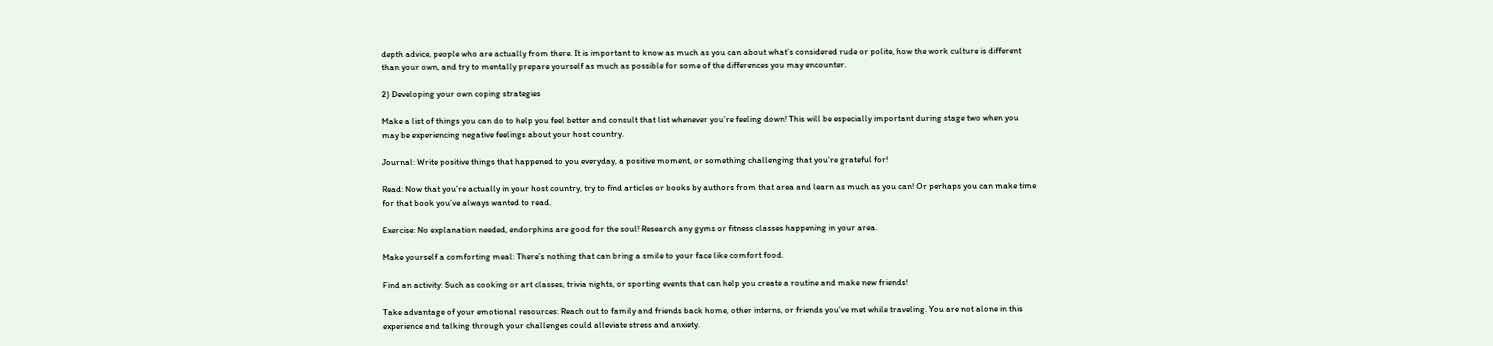depth advice, people who are actually from there. It is important to know as much as you can about what’s considered rude or polite, how the work culture is different than your own, and try to mentally prepare yourself as much as possible for some of the differences you may encounter.

2) Developing your own coping strategies

Make a list of things you can do to help you feel better and consult that list whenever you’re feeling down! This will be especially important during stage two when you may be experiencing negative feelings about your host country.

Journal: Write positive things that happened to you everyday, a positive moment, or something challenging that you’re grateful for!

Read: Now that you’re actually in your host country, try to find articles or books by authors from that area and learn as much as you can! Or perhaps you can make time for that book you’ve always wanted to read.

Exercise: No explanation needed, endorphins are good for the soul! Research any gyms or fitness classes happening in your area.

Make yourself a comforting meal: There’s nothing that can bring a smile to your face like comfort food.

Find an activity: Such as cooking or art classes, trivia nights, or sporting events that can help you create a routine and make new friends!

Take advantage of your emotional resources: Reach out to family and friends back home, other interns, or friends you’ve met while traveling. You are not alone in this experience and talking through your challenges could alleviate stress and anxiety.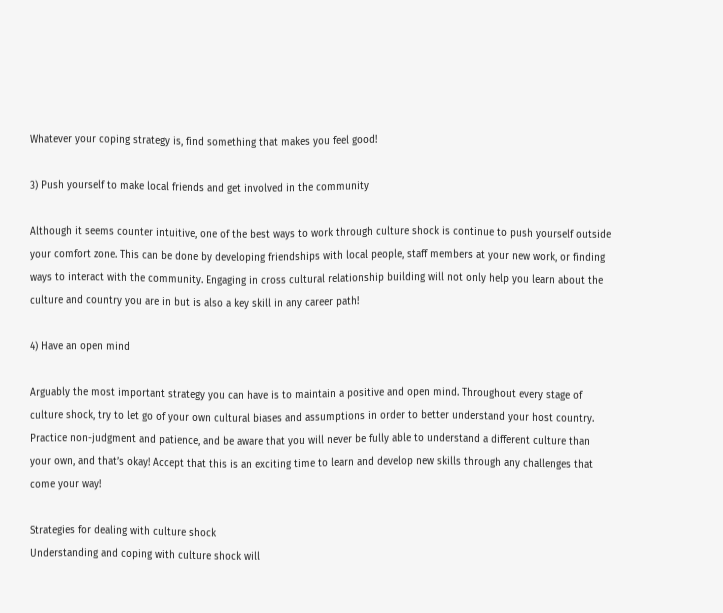Whatever your coping strategy is, find something that makes you feel good!

3) Push yourself to make local friends and get involved in the community

Although it seems counter intuitive, one of the best ways to work through culture shock is continue to push yourself outside your comfort zone. This can be done by developing friendships with local people, staff members at your new work, or finding ways to interact with the community. Engaging in cross cultural relationship building will not only help you learn about the culture and country you are in but is also a key skill in any career path!

4) Have an open mind

Arguably the most important strategy you can have is to maintain a positive and open mind. Throughout every stage of culture shock, try to let go of your own cultural biases and assumptions in order to better understand your host country. Practice non-judgment and patience, and be aware that you will never be fully able to understand a different culture than your own, and that’s okay! Accept that this is an exciting time to learn and develop new skills through any challenges that come your way!

Strategies for dealing with culture shock
Understanding and coping with culture shock will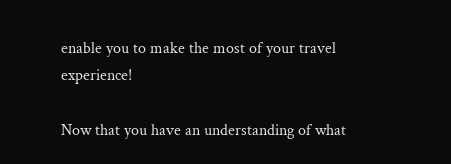enable you to make the most of your travel experience!

Now that you have an understanding of what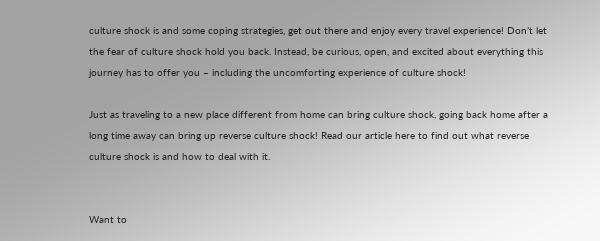culture shock is and some coping strategies, get out there and enjoy every travel experience! Don’t let the fear of culture shock hold you back. Instead, be curious, open, and excited about everything this journey has to offer you – including the uncomforting experience of culture shock!

Just as traveling to a new place different from home can bring culture shock, going back home after a long time away can bring up reverse culture shock! Read our article here to find out what reverse culture shock is and how to deal with it.


Want to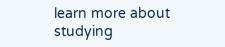learn more about studying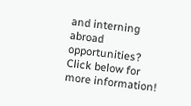and interning abroad opportunities? Click below for more information!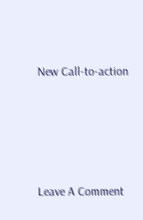New Call-to-action




Leave A Comment